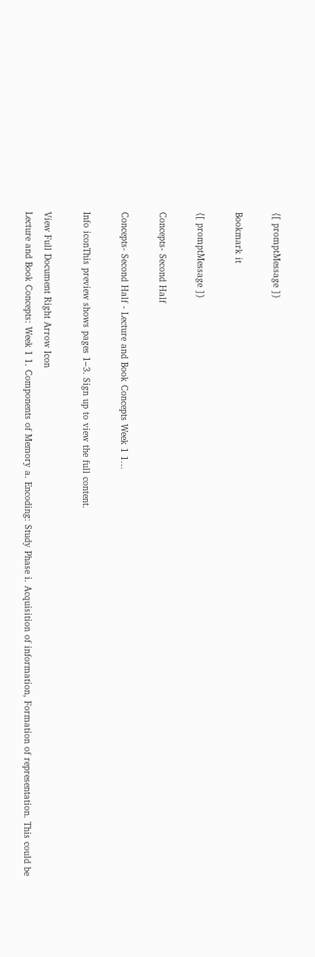{[ promptMessage ]}

Bookmark it

{[ promptMessage ]}

Concepts- Second Half

Concepts- Second Half - Lecture and Book Concepts Week 1 1...

Info iconThis preview shows pages 1–3. Sign up to view the full content.

View Full Document Right Arrow Icon
Lecture and Book Concepts: Week 1 1. Components of Memory a. Encoding: Study Phase i. Acquisition of information, Formation of representation. This could be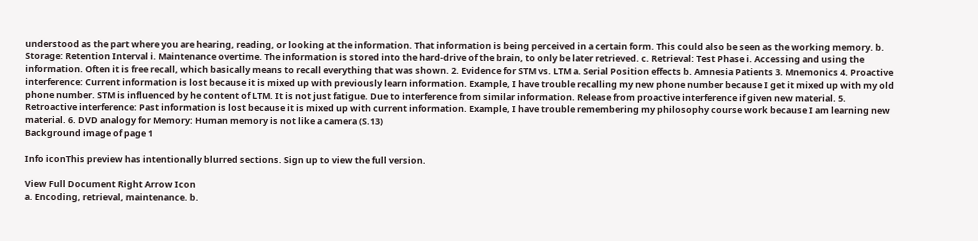understood as the part where you are hearing, reading, or looking at the information. That information is being perceived in a certain form. This could also be seen as the working memory. b. Storage: Retention Interval i. Maintenance overtime. The information is stored into the hard-drive of the brain, to only be later retrieved. c. Retrieval: Test Phase i. Accessing and using the information. Often it is free recall, which basically means to recall everything that was shown. 2. Evidence for STM vs. LTM a. Serial Position effects b. Amnesia Patients 3. Mnemonics 4. Proactive interference: Current information is lost because it is mixed up with previously learn information. Example, I have trouble recalling my new phone number because I get it mixed up with my old phone number. STM is influenced by he content of LTM. It is not just fatigue. Due to interference from similar information. Release from proactive interference if given new material. 5. Retroactive interference: Past information is lost because it is mixed up with current information. Example, I have trouble remembering my philosophy course work because I am learning new material. 6. DVD analogy for Memory: Human memory is not like a camera (S.13)
Background image of page 1

Info iconThis preview has intentionally blurred sections. Sign up to view the full version.

View Full Document Right Arrow Icon
a. Encoding, retrieval, maintenance. b.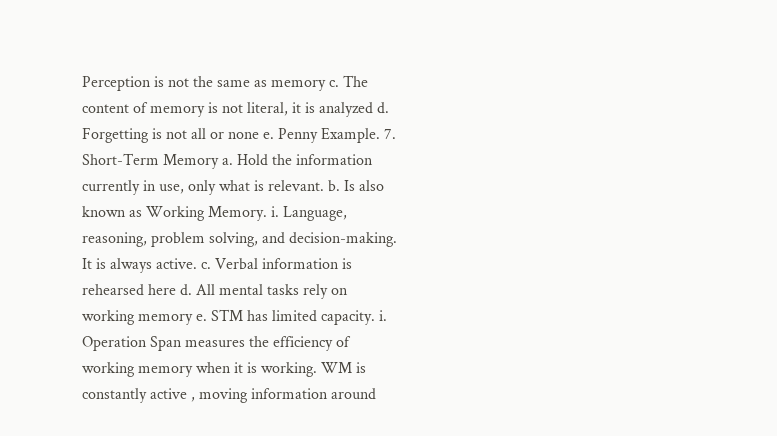Perception is not the same as memory c. The content of memory is not literal, it is analyzed d. Forgetting is not all or none e. Penny Example. 7. Short-Term Memory a. Hold the information currently in use, only what is relevant. b. Is also known as Working Memory. i. Language, reasoning, problem solving, and decision-making. It is always active. c. Verbal information is rehearsed here d. All mental tasks rely on working memory e. STM has limited capacity. i. Operation Span measures the efficiency of working memory when it is working. WM is constantly active , moving information around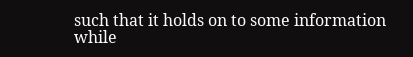such that it holds on to some information while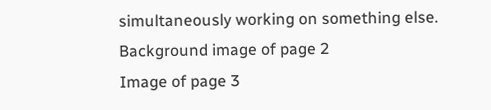simultaneously working on something else.
Background image of page 2
Image of page 3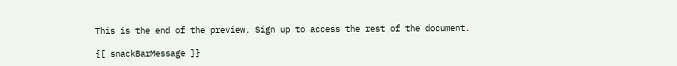This is the end of the preview. Sign up to access the rest of the document.

{[ snackBarMessage ]}